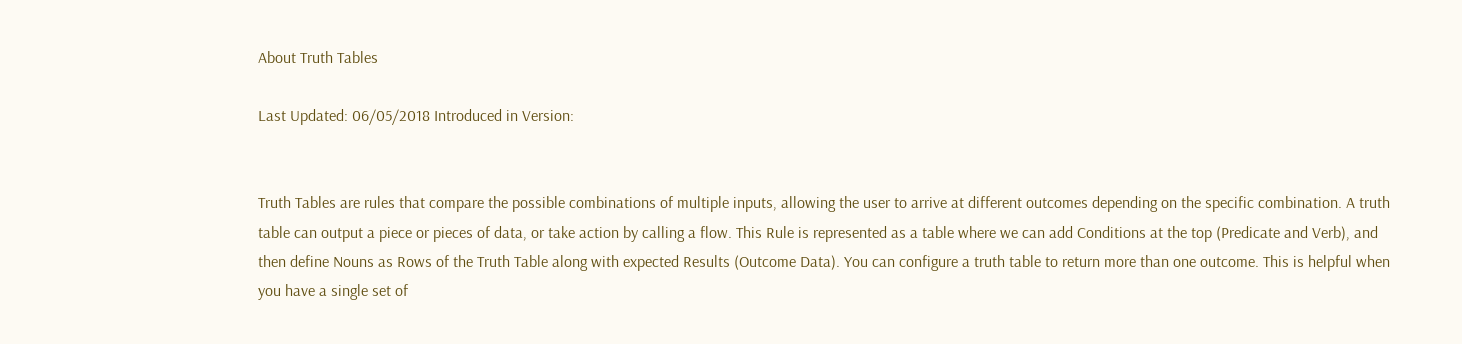About Truth Tables

Last Updated: 06/05/2018 Introduced in Version:


Truth Tables are rules that compare the possible combinations of multiple inputs, allowing the user to arrive at different outcomes depending on the specific combination. A truth table can output a piece or pieces of data, or take action by calling a flow. This Rule is represented as a table where we can add Conditions at the top (Predicate and Verb), and then define Nouns as Rows of the Truth Table along with expected Results (Outcome Data). You can configure a truth table to return more than one outcome. This is helpful when you have a single set of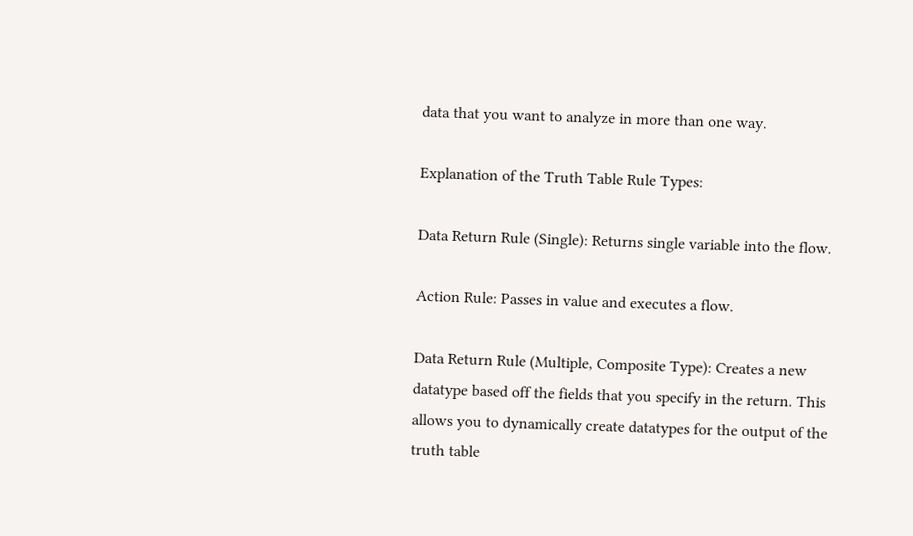data that you want to analyze in more than one way.

Explanation of the Truth Table Rule Types:

Data Return Rule (Single): Returns single variable into the flow.

Action Rule: Passes in value and executes a flow.

Data Return Rule (Multiple, Composite Type): Creates a new datatype based off the fields that you specify in the return. This allows you to dynamically create datatypes for the output of the truth table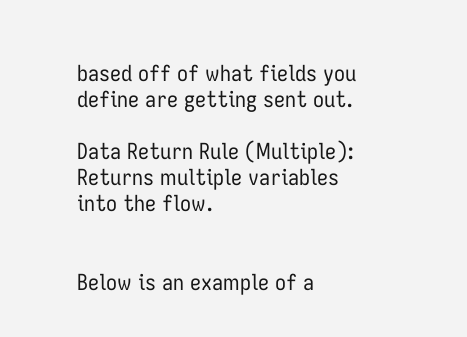based off of what fields you define are getting sent out.

Data Return Rule (Multiple): Returns multiple variables into the flow.


Below is an example of a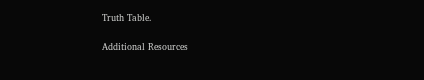Truth Table.


Additional Resources